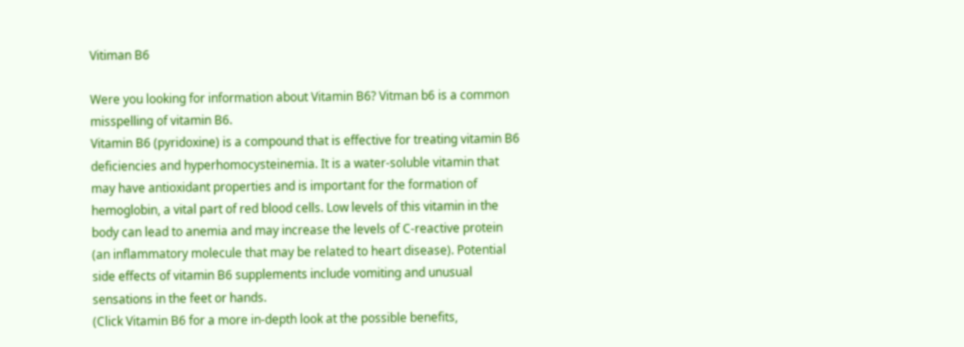Vitiman B6

Were you looking for information about Vitamin B6? Vitman b6 is a common misspelling of vitamin B6.
Vitamin B6 (pyridoxine) is a compound that is effective for treating vitamin B6 deficiencies and hyperhomocysteinemia. It is a water-soluble vitamin that may have antioxidant properties and is important for the formation of hemoglobin, a vital part of red blood cells. Low levels of this vitamin in the body can lead to anemia and may increase the levels of C-reactive protein (an inflammatory molecule that may be related to heart disease). Potential side effects of vitamin B6 supplements include vomiting and unusual sensations in the feet or hands.
(Click Vitamin B6 for a more in-depth look at the possible benefits,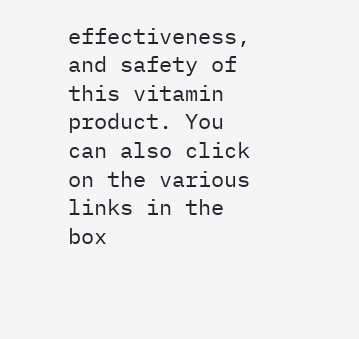effectiveness, and safety of this vitamin product. You can also click on the various links in the box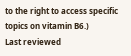to the right to access specific topics on vitamin B6.)
Last reviewed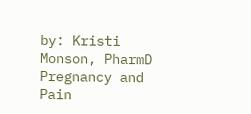by: Kristi Monson, PharmD
Pregnancy and Pain